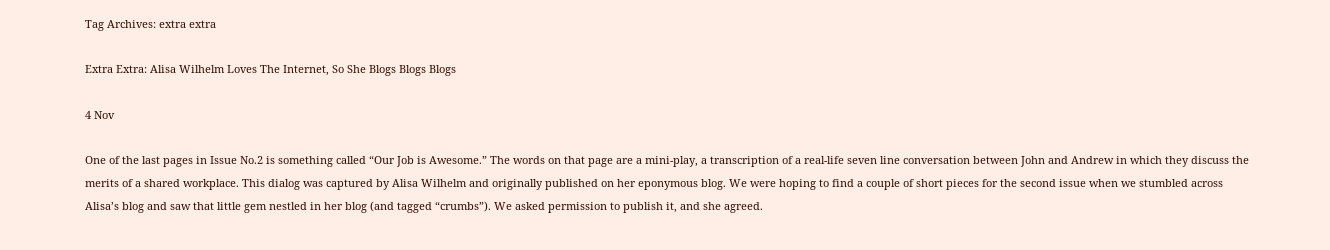Tag Archives: extra extra

Extra Extra: Alisa Wilhelm Loves The Internet, So She Blogs Blogs Blogs

4 Nov

One of the last pages in Issue No.2 is something called “Our Job is Awesome.” The words on that page are a mini-play, a transcription of a real-life seven line conversation between John and Andrew in which they discuss the merits of a shared workplace. This dialog was captured by Alisa Wilhelm and originally published on her eponymous blog. We were hoping to find a couple of short pieces for the second issue when we stumbled across Alisa’s blog and saw that little gem nestled in her blog (and tagged “crumbs”). We asked permission to publish it, and she agreed.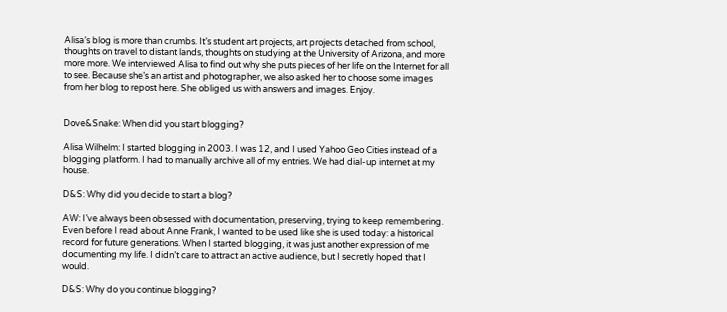Alisa’s blog is more than crumbs. It’s student art projects, art projects detached from school, thoughts on travel to distant lands, thoughts on studying at the University of Arizona, and more more more. We interviewed Alisa to find out why she puts pieces of her life on the Internet for all to see. Because she’s an artist and photographer, we also asked her to choose some images from her blog to repost here. She obliged us with answers and images. Enjoy.


Dove&Snake: When did you start blogging?

Alisa Wilhelm: I started blogging in 2003. I was 12, and I used Yahoo Geo Cities instead of a blogging platform. I had to manually archive all of my entries. We had dial-up internet at my house.

D&S: Why did you decide to start a blog?

AW: I’ve always been obsessed with documentation, preserving, trying to keep remembering. Even before I read about Anne Frank, I wanted to be used like she is used today: a historical record for future generations. When I started blogging, it was just another expression of me documenting my life. I didn’t care to attract an active audience, but I secretly hoped that I would.

D&S: Why do you continue blogging?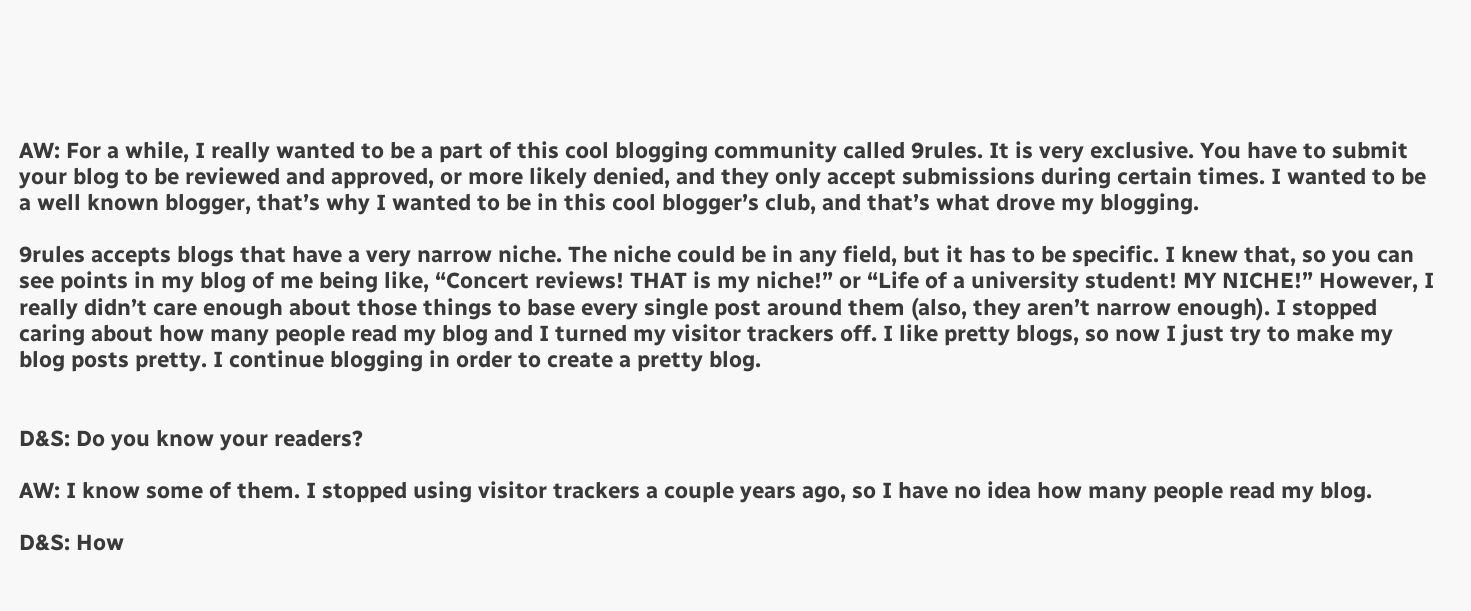AW: For a while, I really wanted to be a part of this cool blogging community called 9rules. It is very exclusive. You have to submit your blog to be reviewed and approved, or more likely denied, and they only accept submissions during certain times. I wanted to be a well known blogger, that’s why I wanted to be in this cool blogger’s club, and that’s what drove my blogging.

9rules accepts blogs that have a very narrow niche. The niche could be in any field, but it has to be specific. I knew that, so you can see points in my blog of me being like, “Concert reviews! THAT is my niche!” or “Life of a university student! MY NICHE!” However, I really didn’t care enough about those things to base every single post around them (also, they aren’t narrow enough). I stopped caring about how many people read my blog and I turned my visitor trackers off. I like pretty blogs, so now I just try to make my blog posts pretty. I continue blogging in order to create a pretty blog.


D&S: Do you know your readers?

AW: I know some of them. I stopped using visitor trackers a couple years ago, so I have no idea how many people read my blog.

D&S: How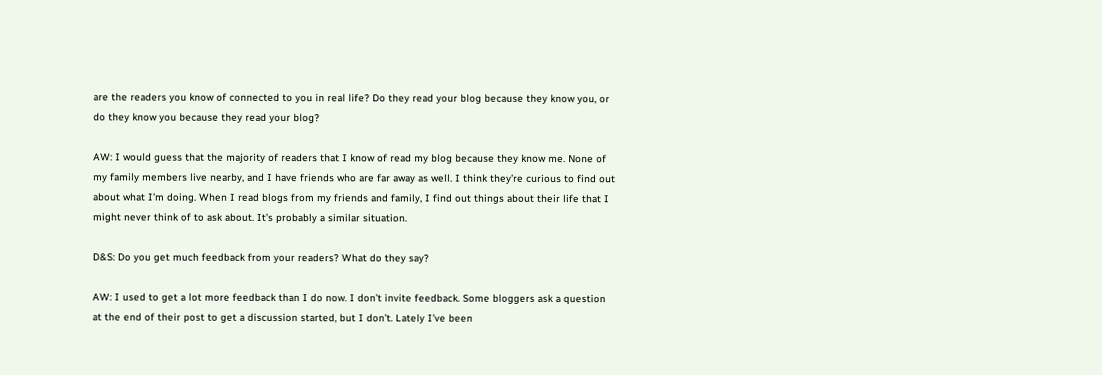are the readers you know of connected to you in real life? Do they read your blog because they know you, or do they know you because they read your blog?

AW: I would guess that the majority of readers that I know of read my blog because they know me. None of my family members live nearby, and I have friends who are far away as well. I think they’re curious to find out about what I’m doing. When I read blogs from my friends and family, I find out things about their life that I might never think of to ask about. It’s probably a similar situation.

D&S: Do you get much feedback from your readers? What do they say?

AW: I used to get a lot more feedback than I do now. I don’t invite feedback. Some bloggers ask a question at the end of their post to get a discussion started, but I don’t. Lately I’ve been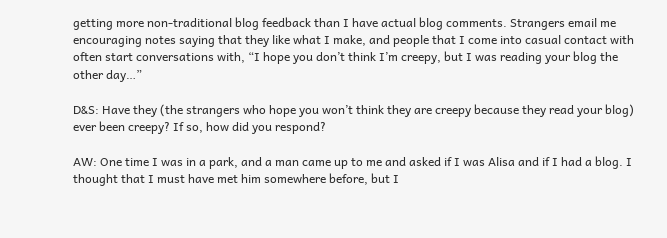getting more non-traditional blog feedback than I have actual blog comments. Strangers email me encouraging notes saying that they like what I make, and people that I come into casual contact with often start conversations with, “I hope you don’t think I’m creepy, but I was reading your blog the other day…”

D&S: Have they (the strangers who hope you won’t think they are creepy because they read your blog) ever been creepy? If so, how did you respond?

AW: One time I was in a park, and a man came up to me and asked if I was Alisa and if I had a blog. I thought that I must have met him somewhere before, but I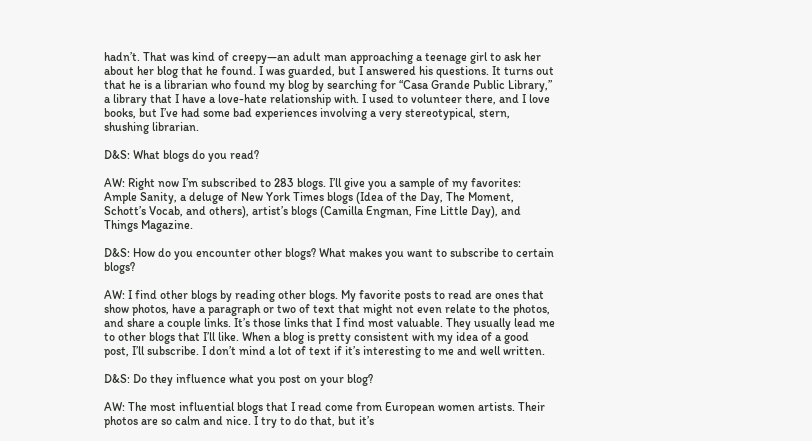hadn’t. That was kind of creepy—an adult man approaching a teenage girl to ask her about her blog that he found. I was guarded, but I answered his questions. It turns out that he is a librarian who found my blog by searching for “Casa Grande Public Library,” a library that I have a love-hate relationship with. I used to volunteer there, and I love books, but I’ve had some bad experiences involving a very stereotypical, stern, shushing librarian.

D&S: What blogs do you read?

AW: Right now I’m subscribed to 283 blogs. I’ll give you a sample of my favorites: Ample Sanity, a deluge of New York Times blogs (Idea of the Day, The Moment, Schott’s Vocab, and others), artist’s blogs (Camilla Engman, Fine Little Day), and Things Magazine.

D&S: How do you encounter other blogs? What makes you want to subscribe to certain blogs?

AW: I find other blogs by reading other blogs. My favorite posts to read are ones that show photos, have a paragraph or two of text that might not even relate to the photos, and share a couple links. It’s those links that I find most valuable. They usually lead me to other blogs that I’ll like. When a blog is pretty consistent with my idea of a good post, I’ll subscribe. I don’t mind a lot of text if it’s interesting to me and well written.

D&S: Do they influence what you post on your blog?

AW: The most influential blogs that I read come from European women artists. Their photos are so calm and nice. I try to do that, but it’s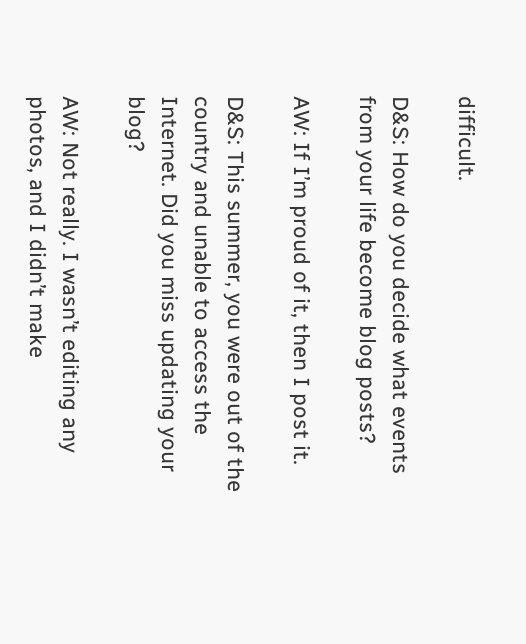difficult.

D&S: How do you decide what events from your life become blog posts?

AW: If I’m proud of it, then I post it.

D&S: This summer, you were out of the country and unable to access the Internet. Did you miss updating your blog?

AW: Not really. I wasn’t editing any photos, and I didn’t make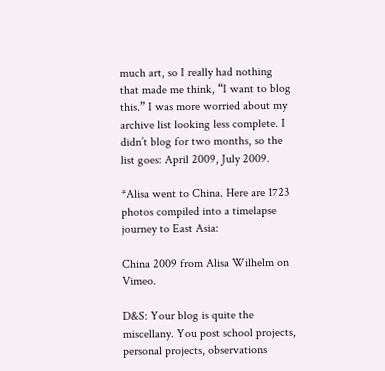much art, so I really had nothing that made me think, “I want to blog this.” I was more worried about my archive list looking less complete. I didn’t blog for two months, so the list goes: April 2009, July 2009.

*Alisa went to China. Here are 1723 photos compiled into a timelapse journey to East Asia:

China 2009 from Alisa Wilhelm on Vimeo.

D&S: Your blog is quite the miscellany. You post school projects, personal projects, observations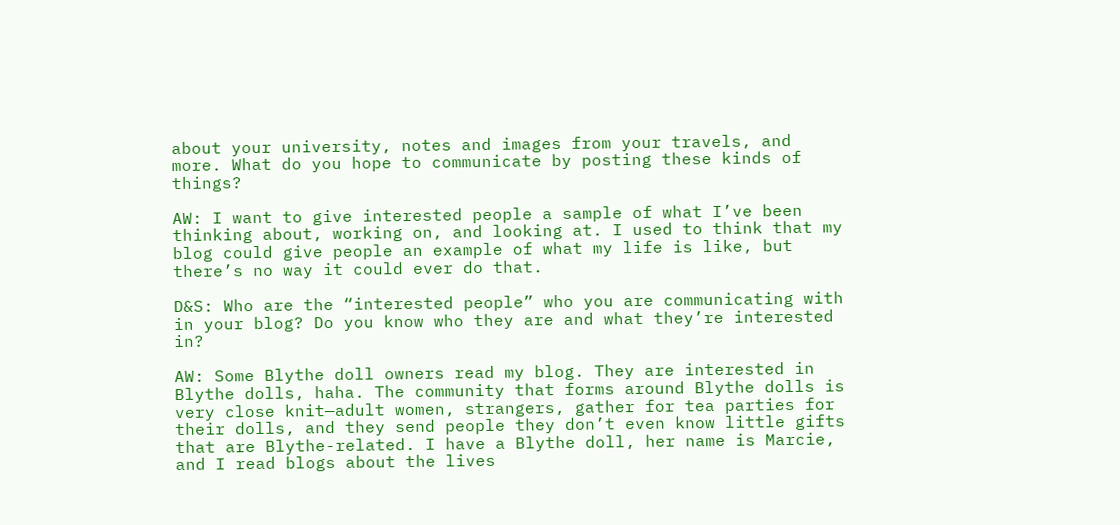about your university, notes and images from your travels, and more. What do you hope to communicate by posting these kinds of things?

AW: I want to give interested people a sample of what I’ve been thinking about, working on, and looking at. I used to think that my blog could give people an example of what my life is like, but there’s no way it could ever do that.

D&S: Who are the “interested people” who you are communicating with in your blog? Do you know who they are and what they’re interested in?

AW: Some Blythe doll owners read my blog. They are interested in Blythe dolls, haha. The community that forms around Blythe dolls is very close knit—adult women, strangers, gather for tea parties for their dolls, and they send people they don’t even know little gifts that are Blythe-related. I have a Blythe doll, her name is Marcie, and I read blogs about the lives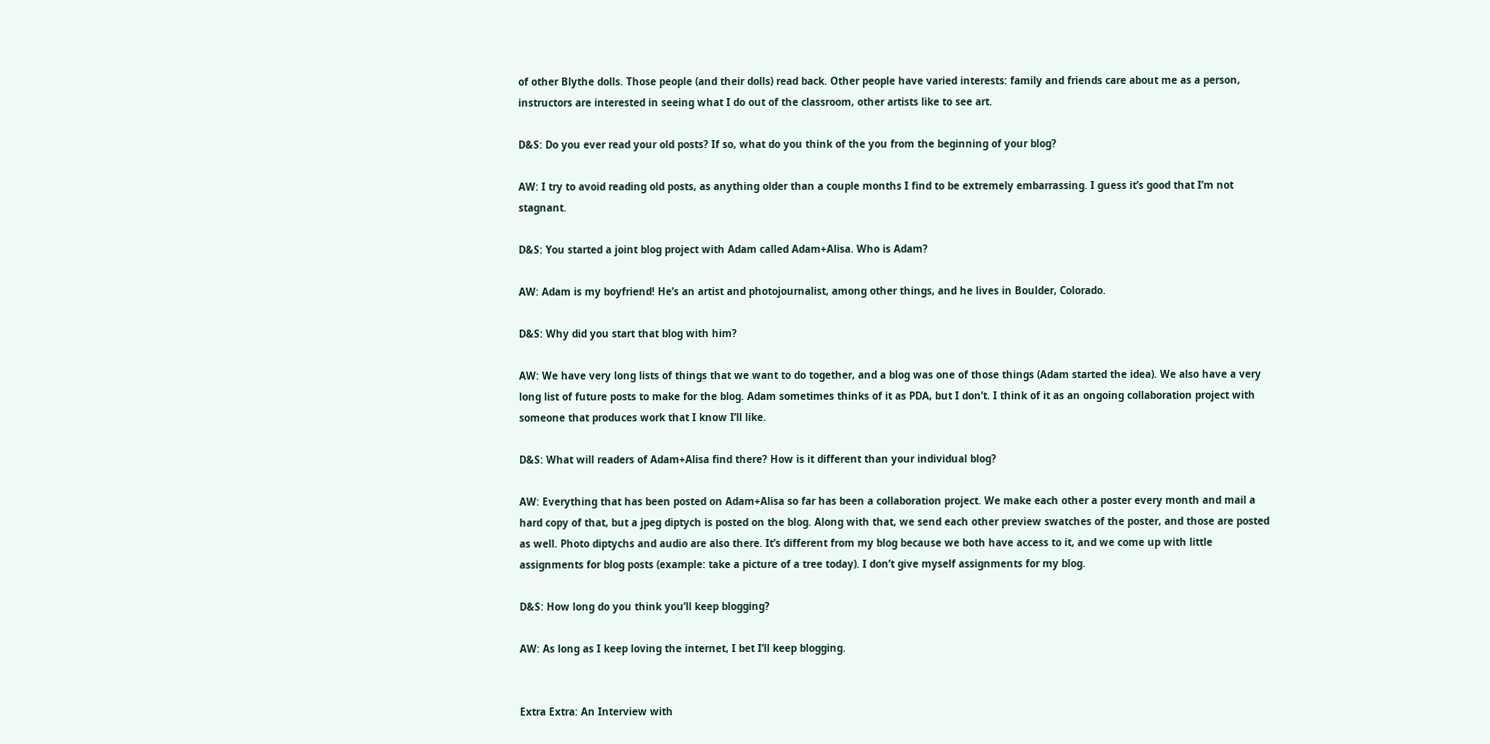of other Blythe dolls. Those people (and their dolls) read back. Other people have varied interests: family and friends care about me as a person, instructors are interested in seeing what I do out of the classroom, other artists like to see art.

D&S: Do you ever read your old posts? If so, what do you think of the you from the beginning of your blog?

AW: I try to avoid reading old posts, as anything older than a couple months I find to be extremely embarrassing. I guess it’s good that I’m not stagnant.

D&S: You started a joint blog project with Adam called Adam+Alisa. Who is Adam?

AW: Adam is my boyfriend! He’s an artist and photojournalist, among other things, and he lives in Boulder, Colorado.

D&S: Why did you start that blog with him?

AW: We have very long lists of things that we want to do together, and a blog was one of those things (Adam started the idea). We also have a very long list of future posts to make for the blog. Adam sometimes thinks of it as PDA, but I don’t. I think of it as an ongoing collaboration project with someone that produces work that I know I’ll like.

D&S: What will readers of Adam+Alisa find there? How is it different than your individual blog?

AW: Everything that has been posted on Adam+Alisa so far has been a collaboration project. We make each other a poster every month and mail a hard copy of that, but a jpeg diptych is posted on the blog. Along with that, we send each other preview swatches of the poster, and those are posted as well. Photo diptychs and audio are also there. It’s different from my blog because we both have access to it, and we come up with little assignments for blog posts (example: take a picture of a tree today). I don’t give myself assignments for my blog.

D&S: How long do you think you’ll keep blogging?

AW: As long as I keep loving the internet, I bet I’ll keep blogging.


Extra Extra: An Interview with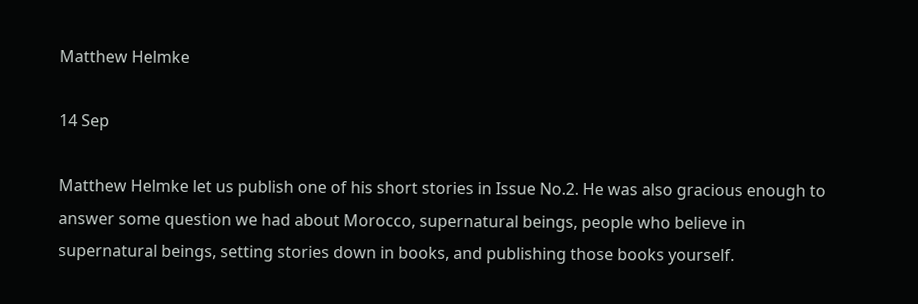Matthew Helmke

14 Sep

Matthew Helmke let us publish one of his short stories in Issue No.2. He was also gracious enough to answer some question we had about Morocco, supernatural beings, people who believe in supernatural beings, setting stories down in books, and publishing those books yourself.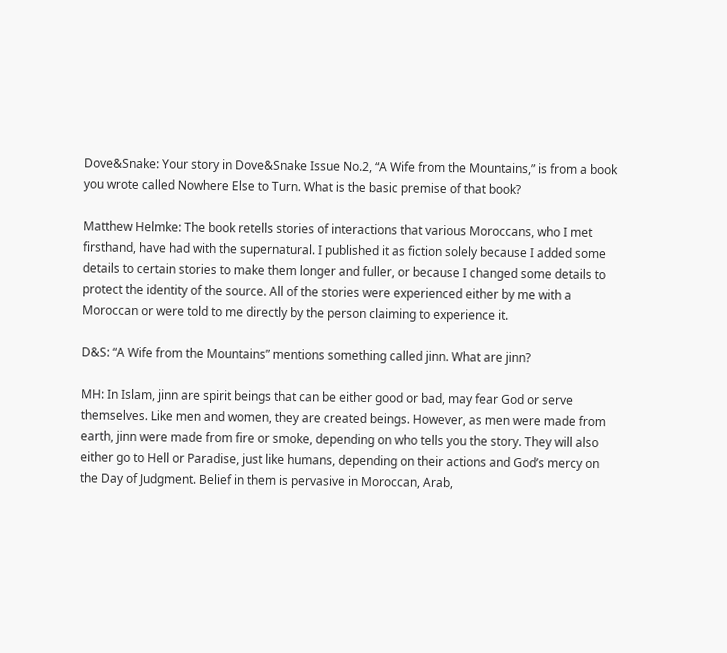Dove&Snake: Your story in Dove&Snake Issue No.2, “A Wife from the Mountains,” is from a book you wrote called Nowhere Else to Turn. What is the basic premise of that book?

Matthew Helmke: The book retells stories of interactions that various Moroccans, who I met firsthand, have had with the supernatural. I published it as fiction solely because I added some details to certain stories to make them longer and fuller, or because I changed some details to protect the identity of the source. All of the stories were experienced either by me with a Moroccan or were told to me directly by the person claiming to experience it.

D&S: “A Wife from the Mountains” mentions something called jinn. What are jinn?

MH: In Islam, jinn are spirit beings that can be either good or bad, may fear God or serve themselves. Like men and women, they are created beings. However, as men were made from earth, jinn were made from fire or smoke, depending on who tells you the story. They will also either go to Hell or Paradise, just like humans, depending on their actions and God’s mercy on the Day of Judgment. Belief in them is pervasive in Moroccan, Arab,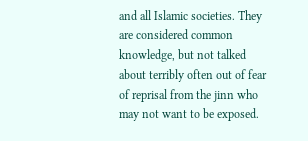and all Islamic societies. They are considered common knowledge, but not talked about terribly often out of fear of reprisal from the jinn who may not want to be exposed.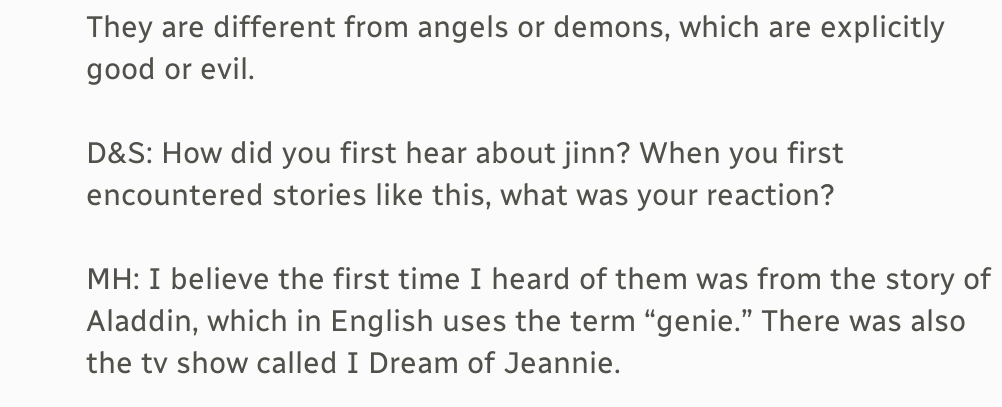They are different from angels or demons, which are explicitly good or evil.

D&S: How did you first hear about jinn? When you first encountered stories like this, what was your reaction?

MH: I believe the first time I heard of them was from the story of Aladdin, which in English uses the term “genie.” There was also the tv show called I Dream of Jeannie.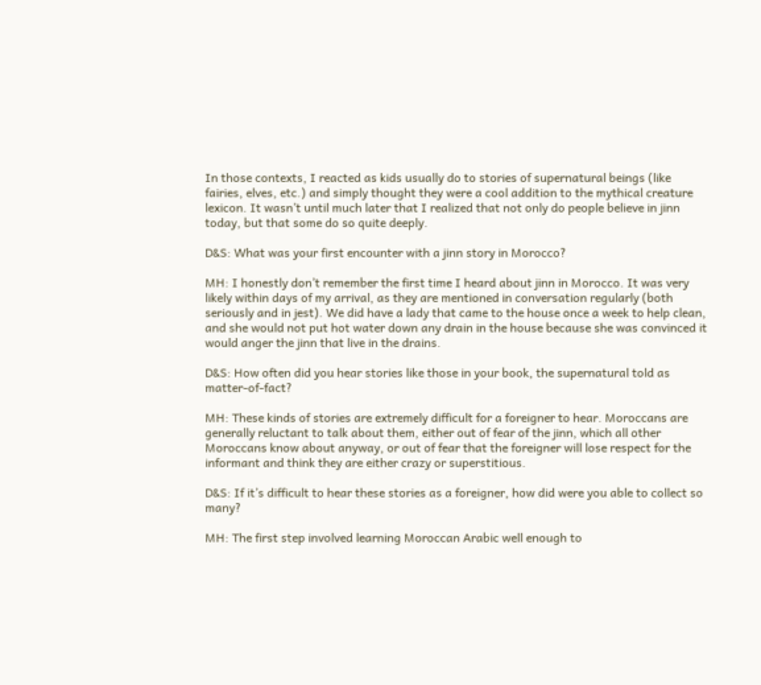In those contexts, I reacted as kids usually do to stories of supernatural beings (like fairies, elves, etc.) and simply thought they were a cool addition to the mythical creature lexicon. It wasn’t until much later that I realized that not only do people believe in jinn today, but that some do so quite deeply.

D&S: What was your first encounter with a jinn story in Morocco?

MH: I honestly don’t remember the first time I heard about jinn in Morocco. It was very likely within days of my arrival, as they are mentioned in conversation regularly (both seriously and in jest). We did have a lady that came to the house once a week to help clean, and she would not put hot water down any drain in the house because she was convinced it would anger the jinn that live in the drains.

D&S: How often did you hear stories like those in your book, the supernatural told as matter-of-fact?

MH: These kinds of stories are extremely difficult for a foreigner to hear. Moroccans are generally reluctant to talk about them, either out of fear of the jinn, which all other Moroccans know about anyway, or out of fear that the foreigner will lose respect for the informant and think they are either crazy or superstitious.

D&S: If it’s difficult to hear these stories as a foreigner, how did were you able to collect so many?

MH: The first step involved learning Moroccan Arabic well enough to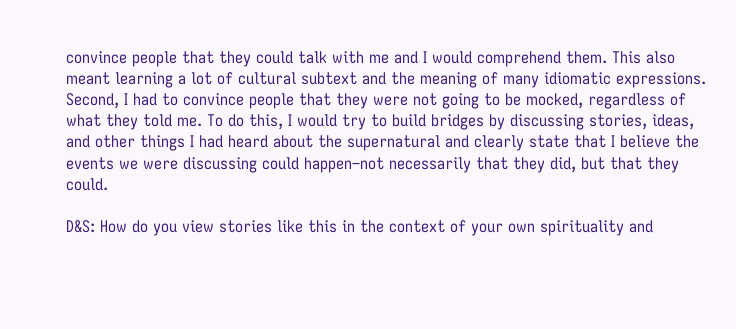convince people that they could talk with me and I would comprehend them. This also meant learning a lot of cultural subtext and the meaning of many idiomatic expressions. Second, I had to convince people that they were not going to be mocked, regardless of what they told me. To do this, I would try to build bridges by discussing stories, ideas, and other things I had heard about the supernatural and clearly state that I believe the events we were discussing could happen–not necessarily that they did, but that they could.

D&S: How do you view stories like this in the context of your own spirituality and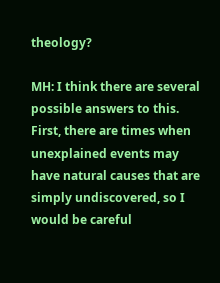theology?

MH: I think there are several possible answers to this. First, there are times when unexplained events may have natural causes that are simply undiscovered, so I would be careful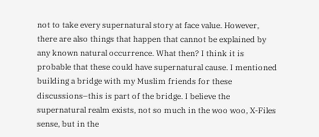not to take every supernatural story at face value. However, there are also things that happen that cannot be explained by any known natural occurrence. What then? I think it is probable that these could have supernatural cause. I mentioned building a bridge with my Muslim friends for these discussions–this is part of the bridge. I believe the supernatural realm exists, not so much in the woo woo, X-Files sense, but in the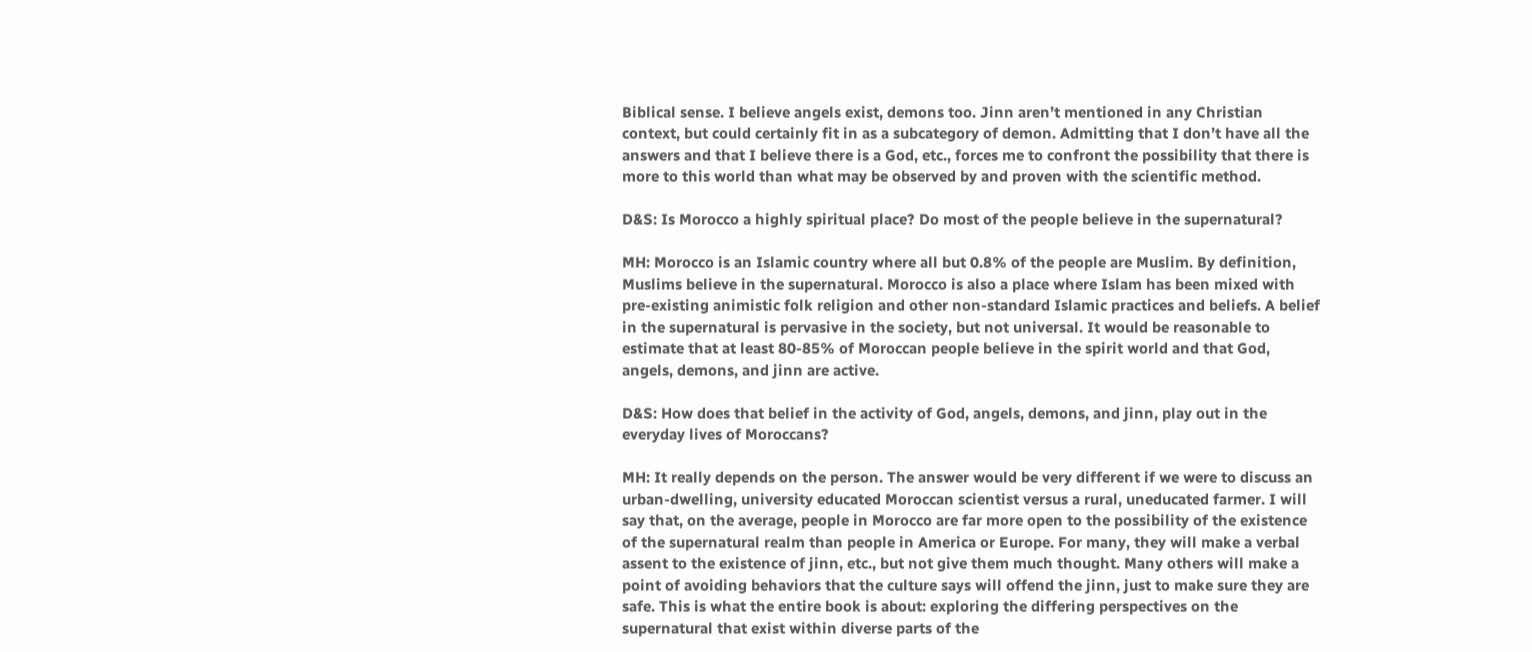Biblical sense. I believe angels exist, demons too. Jinn aren’t mentioned in any Christian context, but could certainly fit in as a subcategory of demon. Admitting that I don’t have all the answers and that I believe there is a God, etc., forces me to confront the possibility that there is more to this world than what may be observed by and proven with the scientific method.

D&S: Is Morocco a highly spiritual place? Do most of the people believe in the supernatural?

MH: Morocco is an Islamic country where all but 0.8% of the people are Muslim. By definition, Muslims believe in the supernatural. Morocco is also a place where Islam has been mixed with pre-existing animistic folk religion and other non-standard Islamic practices and beliefs. A belief in the supernatural is pervasive in the society, but not universal. It would be reasonable to estimate that at least 80-85% of Moroccan people believe in the spirit world and that God, angels, demons, and jinn are active.

D&S: How does that belief in the activity of God, angels, demons, and jinn, play out in the everyday lives of Moroccans?

MH: It really depends on the person. The answer would be very different if we were to discuss an urban-dwelling, university educated Moroccan scientist versus a rural, uneducated farmer. I will say that, on the average, people in Morocco are far more open to the possibility of the existence of the supernatural realm than people in America or Europe. For many, they will make a verbal assent to the existence of jinn, etc., but not give them much thought. Many others will make a point of avoiding behaviors that the culture says will offend the jinn, just to make sure they are safe. This is what the entire book is about: exploring the differing perspectives on the supernatural that exist within diverse parts of the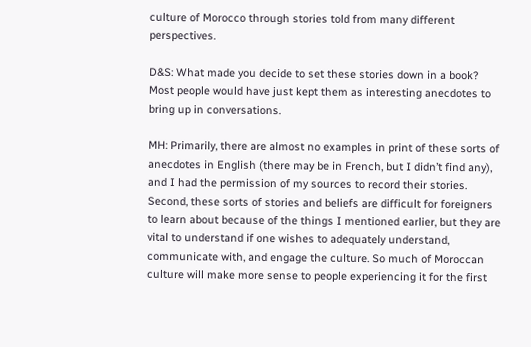culture of Morocco through stories told from many different perspectives.

D&S: What made you decide to set these stories down in a book? Most people would have just kept them as interesting anecdotes to bring up in conversations.

MH: Primarily, there are almost no examples in print of these sorts of anecdotes in English (there may be in French, but I didn’t find any), and I had the permission of my sources to record their stories. Second, these sorts of stories and beliefs are difficult for foreigners to learn about because of the things I mentioned earlier, but they are vital to understand if one wishes to adequately understand, communicate with, and engage the culture. So much of Moroccan culture will make more sense to people experiencing it for the first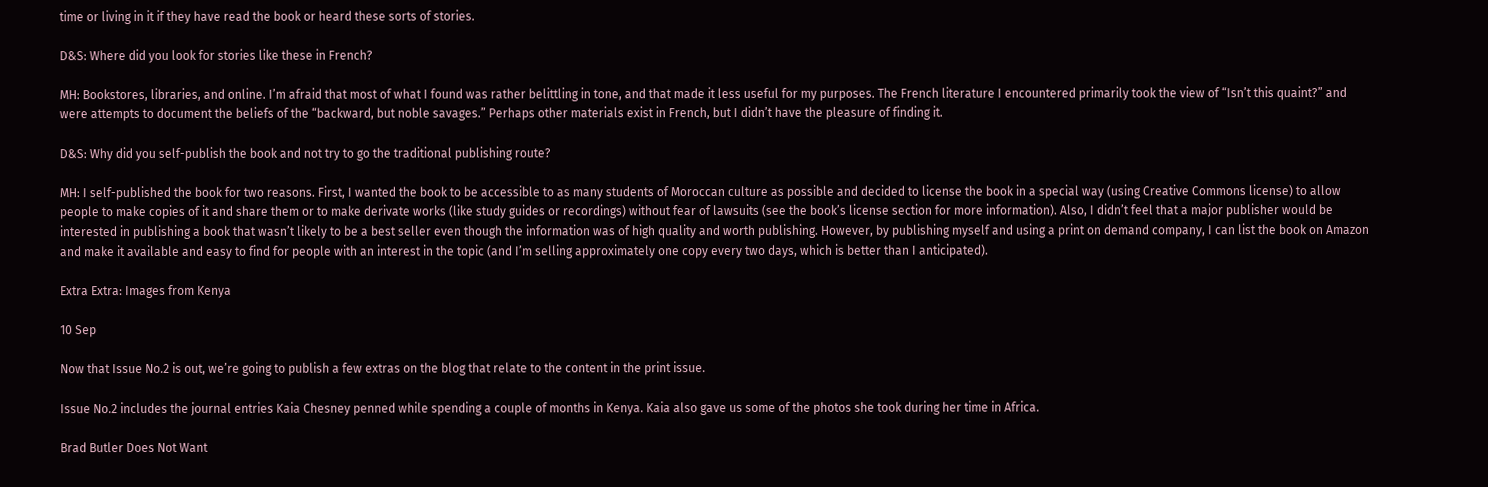time or living in it if they have read the book or heard these sorts of stories.

D&S: Where did you look for stories like these in French?

MH: Bookstores, libraries, and online. I’m afraid that most of what I found was rather belittling in tone, and that made it less useful for my purposes. The French literature I encountered primarily took the view of “Isn’t this quaint?” and were attempts to document the beliefs of the “backward, but noble savages.” Perhaps other materials exist in French, but I didn’t have the pleasure of finding it.

D&S: Why did you self-publish the book and not try to go the traditional publishing route?

MH: I self-published the book for two reasons. First, I wanted the book to be accessible to as many students of Moroccan culture as possible and decided to license the book in a special way (using Creative Commons license) to allow people to make copies of it and share them or to make derivate works (like study guides or recordings) without fear of lawsuits (see the book’s license section for more information). Also, I didn’t feel that a major publisher would be interested in publishing a book that wasn’t likely to be a best seller even though the information was of high quality and worth publishing. However, by publishing myself and using a print on demand company, I can list the book on Amazon and make it available and easy to find for people with an interest in the topic (and I’m selling approximately one copy every two days, which is better than I anticipated).

Extra Extra: Images from Kenya

10 Sep

Now that Issue No.2 is out, we’re going to publish a few extras on the blog that relate to the content in the print issue.

Issue No.2 includes the journal entries Kaia Chesney penned while spending a couple of months in Kenya. Kaia also gave us some of the photos she took during her time in Africa.

Brad Butler Does Not Want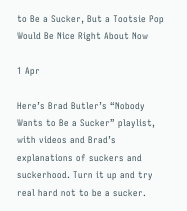to Be a Sucker, But a Tootsie Pop Would Be Nice Right About Now

1 Apr

Here’s Brad Butler’s “Nobody Wants to Be a Sucker” playlist, with videos and Brad’s explanations of suckers and suckerhood. Turn it up and try real hard not to be a sucker.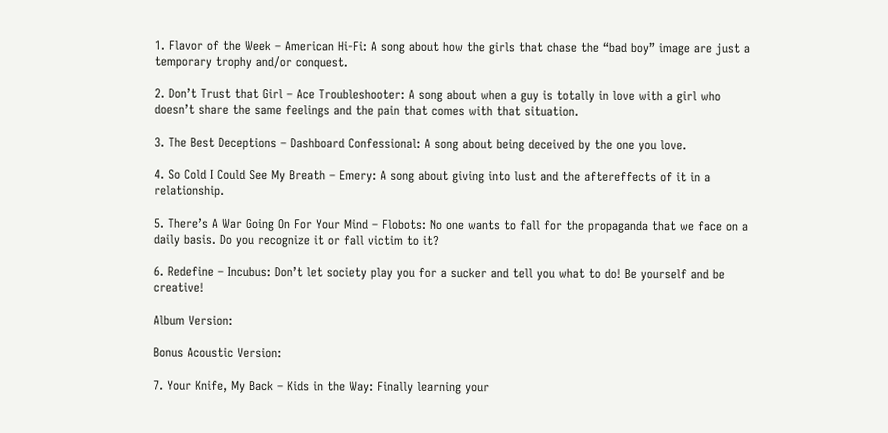1. Flavor of the Week – American Hi-Fi: A song about how the girls that chase the “bad boy” image are just a temporary trophy and/or conquest.

2. Don’t Trust that Girl – Ace Troubleshooter: A song about when a guy is totally in love with a girl who doesn’t share the same feelings and the pain that comes with that situation.

3. The Best Deceptions – Dashboard Confessional: A song about being deceived by the one you love.

4. So Cold I Could See My Breath – Emery: A song about giving into lust and the aftereffects of it in a relationship.

5. There’s A War Going On For Your Mind – Flobots: No one wants to fall for the propaganda that we face on a daily basis. Do you recognize it or fall victim to it?

6. Redefine – Incubus: Don’t let society play you for a sucker and tell you what to do! Be yourself and be creative!

Album Version:

Bonus Acoustic Version:

7. Your Knife, My Back – Kids in the Way: Finally learning your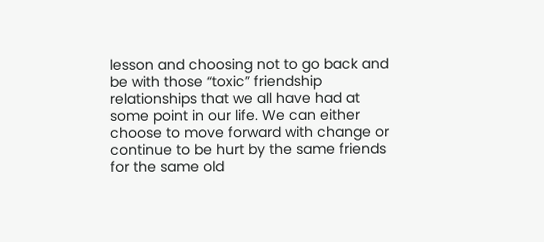lesson and choosing not to go back and be with those “toxic” friendship relationships that we all have had at some point in our life. We can either choose to move forward with change or continue to be hurt by the same friends for the same old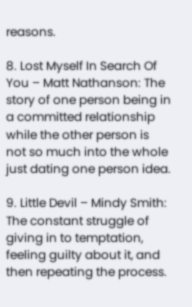reasons.

8. Lost Myself In Search Of You – Matt Nathanson: The story of one person being in a committed relationship while the other person is not so much into the whole just dating one person idea.

9. Little Devil – Mindy Smith: The constant struggle of giving in to temptation, feeling guilty about it, and then repeating the process.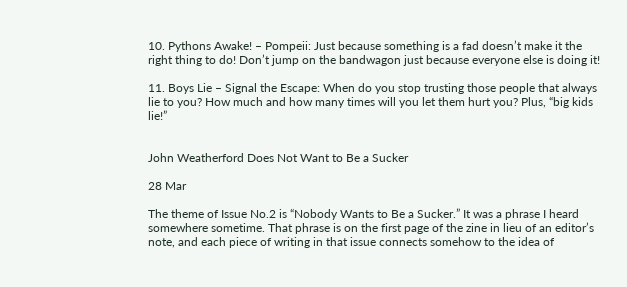10. Pythons Awake! – Pompeii: Just because something is a fad doesn’t make it the right thing to do! Don’t jump on the bandwagon just because everyone else is doing it!

11. Boys Lie – Signal the Escape: When do you stop trusting those people that always lie to you? How much and how many times will you let them hurt you? Plus, “big kids lie!”


John Weatherford Does Not Want to Be a Sucker

28 Mar

The theme of Issue No.2 is “Nobody Wants to Be a Sucker.” It was a phrase I heard somewhere sometime. That phrase is on the first page of the zine in lieu of an editor’s note, and each piece of writing in that issue connects somehow to the idea of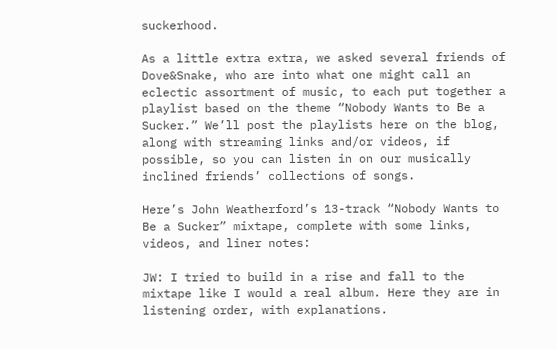suckerhood.

As a little extra extra, we asked several friends of Dove&Snake, who are into what one might call an eclectic assortment of music, to each put together a playlist based on the theme “Nobody Wants to Be a Sucker.” We’ll post the playlists here on the blog, along with streaming links and/or videos, if possible, so you can listen in on our musically inclined friends’ collections of songs.

Here’s John Weatherford’s 13-track “Nobody Wants to Be a Sucker” mixtape, complete with some links, videos, and liner notes:

JW: I tried to build in a rise and fall to the mixtape like I would a real album. Here they are in listening order, with explanations.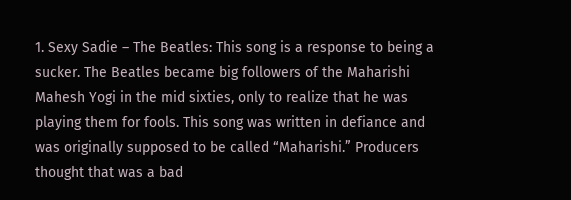1. Sexy Sadie – The Beatles: This song is a response to being a sucker. The Beatles became big followers of the Maharishi Mahesh Yogi in the mid sixties, only to realize that he was playing them for fools. This song was written in defiance and was originally supposed to be called “Maharishi.” Producers thought that was a bad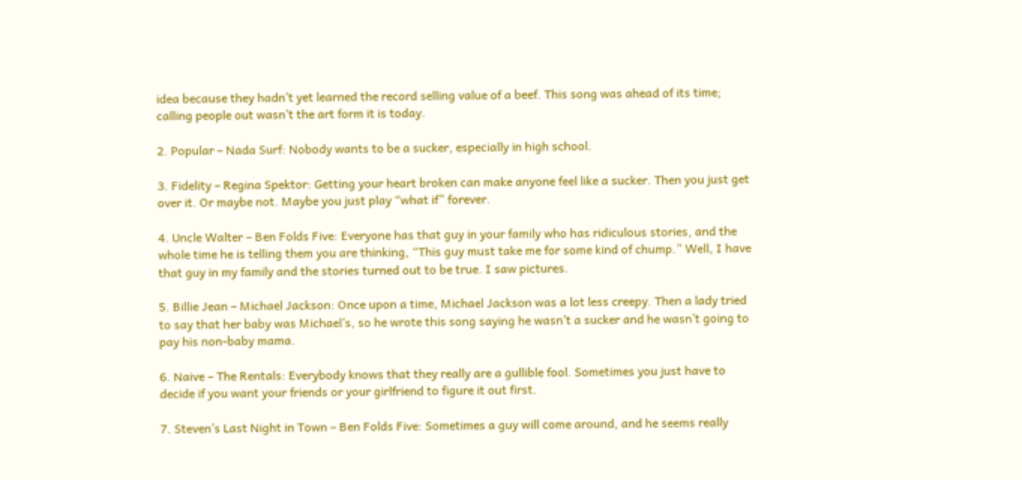idea because they hadn’t yet learned the record selling value of a beef. This song was ahead of its time; calling people out wasn’t the art form it is today.

2. Popular – Nada Surf: Nobody wants to be a sucker, especially in high school.

3. Fidelity – Regina Spektor: Getting your heart broken can make anyone feel like a sucker. Then you just get over it. Or maybe not. Maybe you just play “what if” forever.

4. Uncle Walter – Ben Folds Five: Everyone has that guy in your family who has ridiculous stories, and the whole time he is telling them you are thinking, “This guy must take me for some kind of chump.” Well, I have that guy in my family and the stories turned out to be true. I saw pictures.

5. Billie Jean – Michael Jackson: Once upon a time, Michael Jackson was a lot less creepy. Then a lady tried to say that her baby was Michael’s, so he wrote this song saying he wasn’t a sucker and he wasn’t going to pay his non-baby mama.

6. Naive – The Rentals: Everybody knows that they really are a gullible fool. Sometimes you just have to decide if you want your friends or your girlfriend to figure it out first.

7. Steven’s Last Night in Town – Ben Folds Five: Sometimes a guy will come around, and he seems really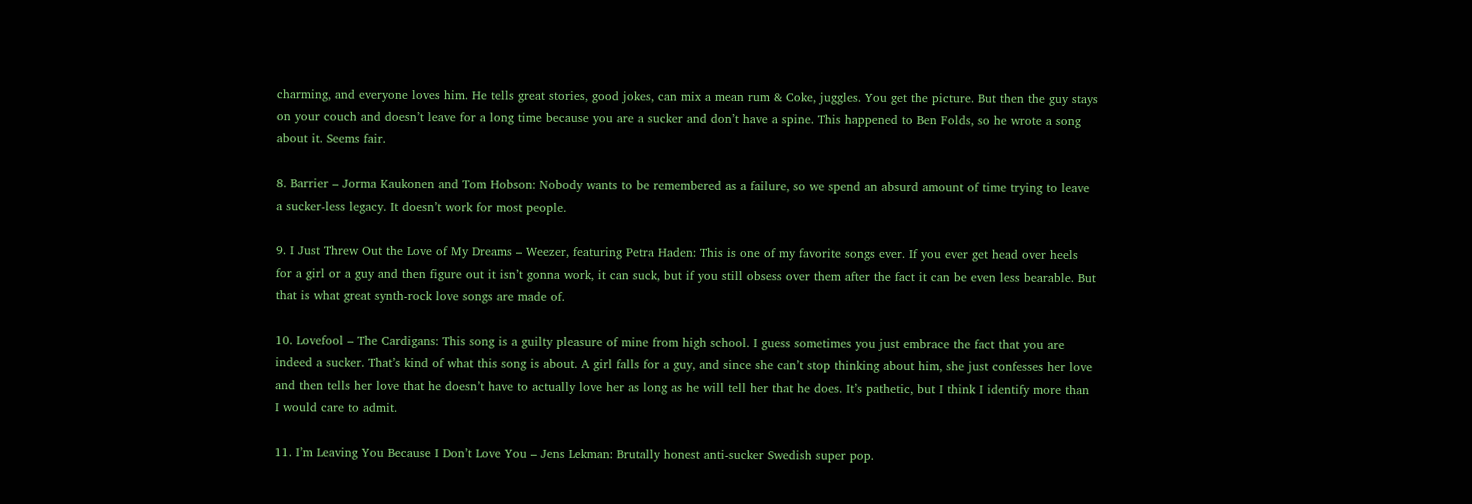charming, and everyone loves him. He tells great stories, good jokes, can mix a mean rum & Coke, juggles. You get the picture. But then the guy stays on your couch and doesn’t leave for a long time because you are a sucker and don’t have a spine. This happened to Ben Folds, so he wrote a song about it. Seems fair.

8. Barrier – Jorma Kaukonen and Tom Hobson: Nobody wants to be remembered as a failure, so we spend an absurd amount of time trying to leave a sucker-less legacy. It doesn’t work for most people.

9. I Just Threw Out the Love of My Dreams – Weezer, featuring Petra Haden: This is one of my favorite songs ever. If you ever get head over heels for a girl or a guy and then figure out it isn’t gonna work, it can suck, but if you still obsess over them after the fact it can be even less bearable. But that is what great synth-rock love songs are made of.

10. Lovefool – The Cardigans: This song is a guilty pleasure of mine from high school. I guess sometimes you just embrace the fact that you are indeed a sucker. That’s kind of what this song is about. A girl falls for a guy, and since she can’t stop thinking about him, she just confesses her love and then tells her love that he doesn’t have to actually love her as long as he will tell her that he does. It’s pathetic, but I think I identify more than I would care to admit.

11. I’m Leaving You Because I Don’t Love You – Jens Lekman: Brutally honest anti-sucker Swedish super pop.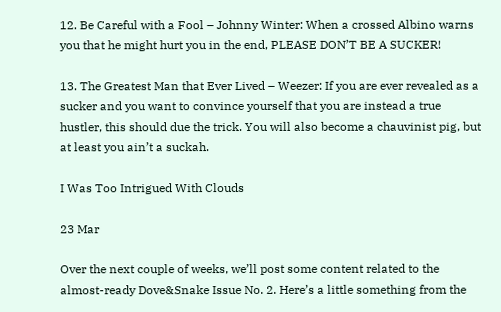12. Be Careful with a Fool – Johnny Winter: When a crossed Albino warns you that he might hurt you in the end, PLEASE DON’T BE A SUCKER!

13. The Greatest Man that Ever Lived – Weezer: If you are ever revealed as a sucker and you want to convince yourself that you are instead a true hustler, this should due the trick. You will also become a chauvinist pig, but at least you ain’t a suckah.

I Was Too Intrigued With Clouds

23 Mar

Over the next couple of weeks, we’ll post some content related to the almost-ready Dove&Snake Issue No. 2. Here’s a little something from the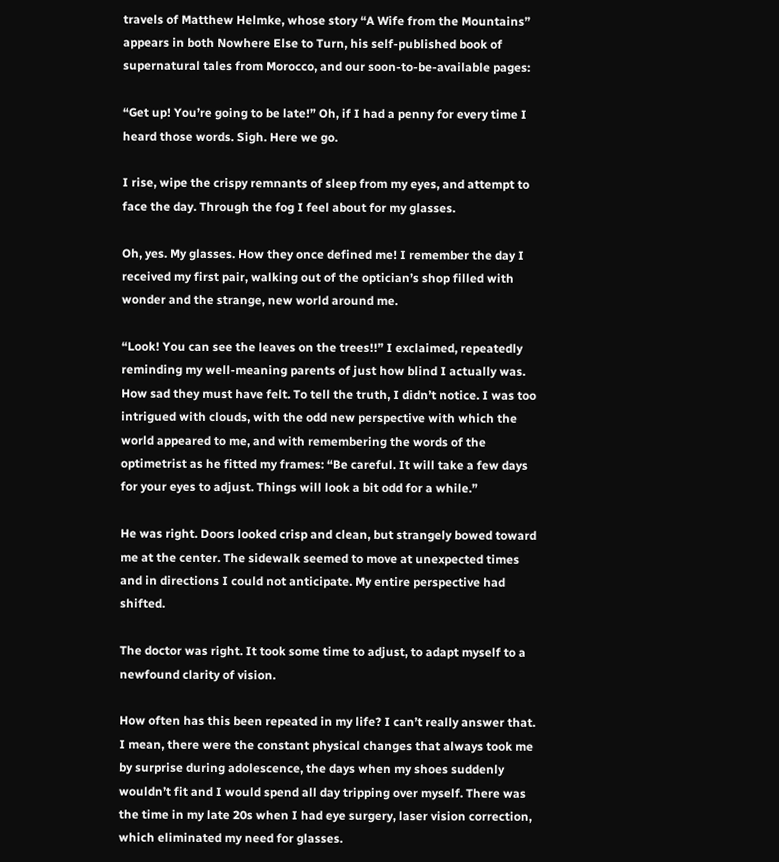travels of Matthew Helmke, whose story “A Wife from the Mountains” appears in both Nowhere Else to Turn, his self-published book of supernatural tales from Morocco, and our soon-to-be-available pages:

“Get up! You’re going to be late!” Oh, if I had a penny for every time I heard those words. Sigh. Here we go.

I rise, wipe the crispy remnants of sleep from my eyes, and attempt to face the day. Through the fog I feel about for my glasses.

Oh, yes. My glasses. How they once defined me! I remember the day I received my first pair, walking out of the optician’s shop filled with wonder and the strange, new world around me.

“Look! You can see the leaves on the trees!!” I exclaimed, repeatedly reminding my well-meaning parents of just how blind I actually was. How sad they must have felt. To tell the truth, I didn’t notice. I was too intrigued with clouds, with the odd new perspective with which the world appeared to me, and with remembering the words of the optimetrist as he fitted my frames: “Be careful. It will take a few days for your eyes to adjust. Things will look a bit odd for a while.”

He was right. Doors looked crisp and clean, but strangely bowed toward me at the center. The sidewalk seemed to move at unexpected times and in directions I could not anticipate. My entire perspective had shifted.

The doctor was right. It took some time to adjust, to adapt myself to a newfound clarity of vision.

How often has this been repeated in my life? I can’t really answer that. I mean, there were the constant physical changes that always took me by surprise during adolescence, the days when my shoes suddenly wouldn’t fit and I would spend all day tripping over myself. There was the time in my late 20s when I had eye surgery, laser vision correction, which eliminated my need for glasses.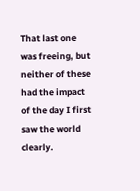That last one was freeing, but neither of these had the impact of the day I first saw the world clearly.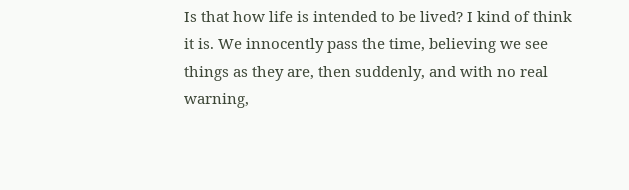Is that how life is intended to be lived? I kind of think it is. We innocently pass the time, believing we see things as they are, then suddenly, and with no real warning,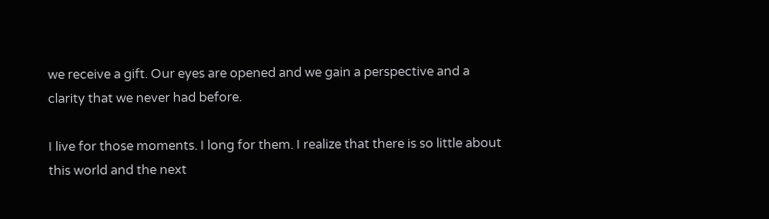we receive a gift. Our eyes are opened and we gain a perspective and a clarity that we never had before.

I live for those moments. I long for them. I realize that there is so little about this world and the next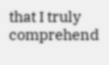that I truly comprehend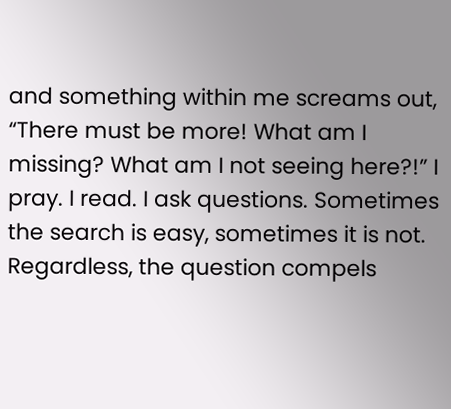and something within me screams out, “There must be more! What am I missing? What am I not seeing here?!” I pray. I read. I ask questions. Sometimes the search is easy, sometimes it is not. Regardless, the question compels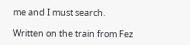me and I must search.

Written on the train from Fez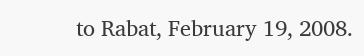to Rabat, February 19, 2008.